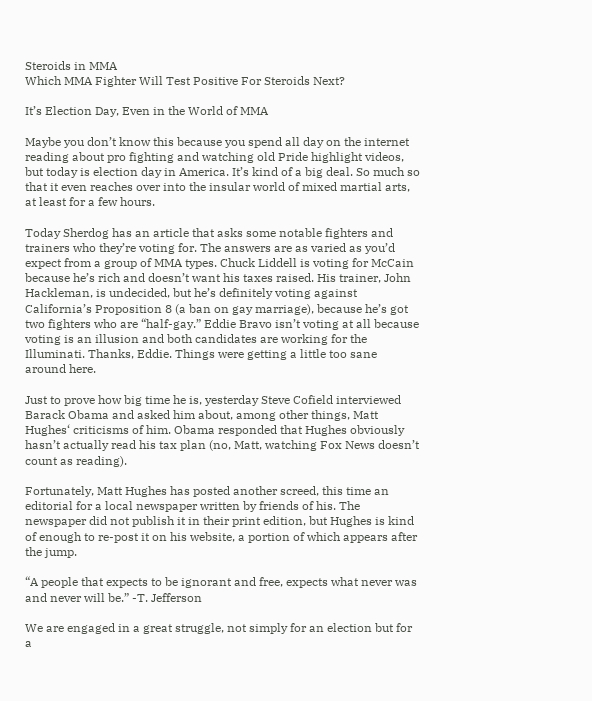Steroids in MMA
Which MMA Fighter Will Test Positive For Steroids Next?

It’s Election Day, Even in the World of MMA

Maybe you don’t know this because you spend all day on the internet reading about pro fighting and watching old Pride highlight videos, but today is election day in America. It’s kind of a big deal. So much so that it even reaches over into the insular world of mixed martial arts, at least for a few hours.

Today Sherdog has an article that asks some notable fighters and trainers who they’re voting for. The answers are as varied as you’d expect from a group of MMA types. Chuck Liddell is voting for McCain because he’s rich and doesn’t want his taxes raised. His trainer, John Hackleman, is undecided, but he’s definitely voting against California’s Proposition 8 (a ban on gay marriage), because he’s got two fighters who are “half-gay.” Eddie Bravo isn’t voting at all because voting is an illusion and both candidates are working for the Illuminati. Thanks, Eddie. Things were getting a little too sane around here.

Just to prove how big time he is, yesterday Steve Cofield interviewed Barack Obama and asked him about, among other things, Matt Hughes‘ criticisms of him. Obama responded that Hughes obviously hasn’t actually read his tax plan (no, Matt, watching Fox News doesn’t count as reading).

Fortunately, Matt Hughes has posted another screed, this time an editorial for a local newspaper written by friends of his. The newspaper did not publish it in their print edition, but Hughes is kind of enough to re-post it on his website, a portion of which appears after the jump.

“A people that expects to be ignorant and free, expects what never was and never will be.” -T. Jefferson

We are engaged in a great struggle, not simply for an election but for a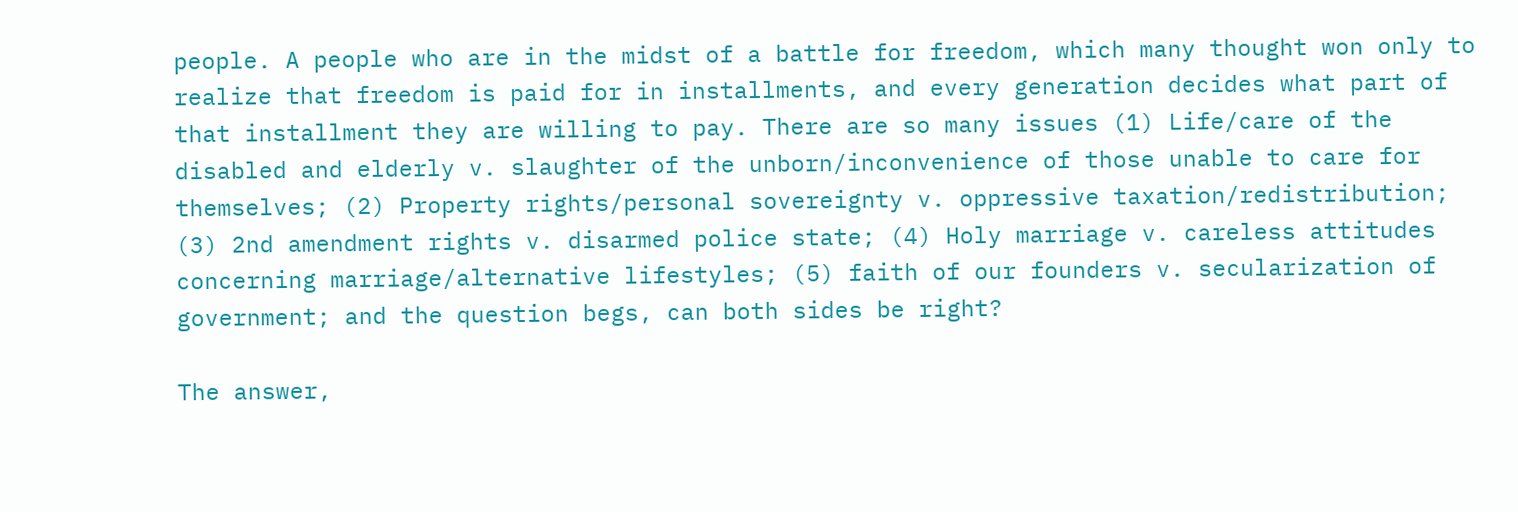people. A people who are in the midst of a battle for freedom, which many thought won only to realize that freedom is paid for in installments, and every generation decides what part of that installment they are willing to pay. There are so many issues (1) Life/care of the disabled and elderly v. slaughter of the unborn/inconvenience of those unable to care for themselves; (2) Property rights/personal sovereignty v. oppressive taxation/redistribution; (3) 2nd amendment rights v. disarmed police state; (4) Holy marriage v. careless attitudes concerning marriage/alternative lifestyles; (5) faith of our founders v. secularization of government; and the question begs, can both sides be right?

The answer,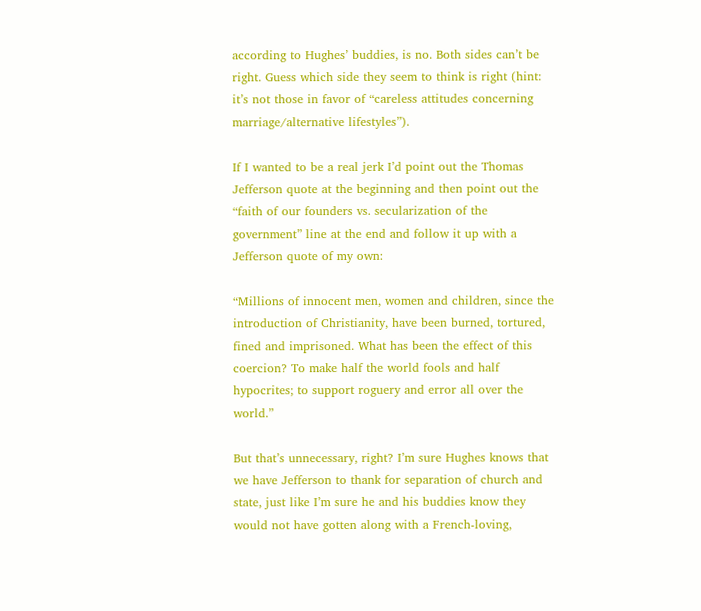according to Hughes’ buddies, is no. Both sides can’t be right. Guess which side they seem to think is right (hint: it’s not those in favor of “careless attitudes concerning marriage/alternative lifestyles”).

If I wanted to be a real jerk I’d point out the Thomas Jefferson quote at the beginning and then point out the “faith of our founders vs. secularization of the government” line at the end and follow it up with a Jefferson quote of my own:

“Millions of innocent men, women and children, since the introduction of Christianity, have been burned, tortured, fined and imprisoned. What has been the effect of this coercion? To make half the world fools and half hypocrites; to support roguery and error all over the world.”

But that’s unnecessary, right? I’m sure Hughes knows that we have Jefferson to thank for separation of church and state, just like I’m sure he and his buddies know they would not have gotten along with a French-loving,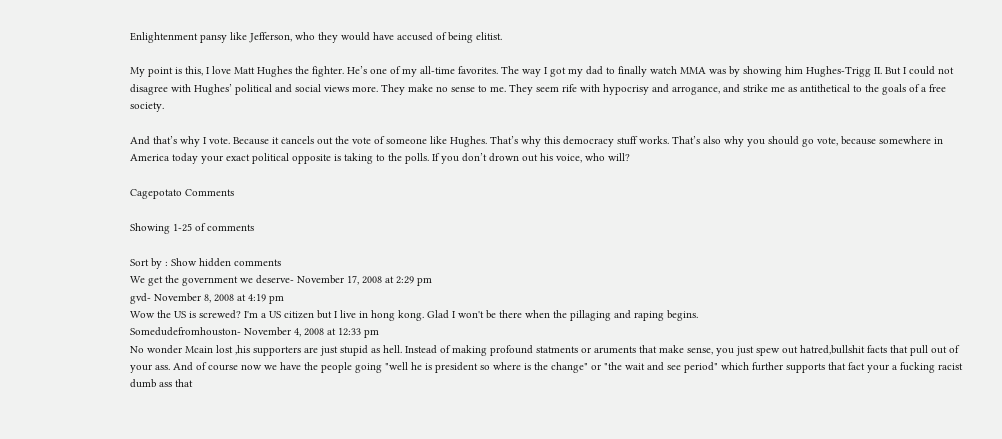Enlightenment pansy like Jefferson, who they would have accused of being elitist.

My point is this, I love Matt Hughes the fighter. He’s one of my all-time favorites. The way I got my dad to finally watch MMA was by showing him Hughes-Trigg II. But I could not disagree with Hughes’ political and social views more. They make no sense to me. They seem rife with hypocrisy and arrogance, and strike me as antithetical to the goals of a free society.

And that’s why I vote. Because it cancels out the vote of someone like Hughes. That’s why this democracy stuff works. That’s also why you should go vote, because somewhere in America today your exact political opposite is taking to the polls. If you don’t drown out his voice, who will?

Cagepotato Comments

Showing 1-25 of comments

Sort by : Show hidden comments
We get the government we deserve- November 17, 2008 at 2:29 pm
gvd- November 8, 2008 at 4:19 pm
Wow the US is screwed? I'm a US citizen but I live in hong kong. Glad I won't be there when the pillaging and raping begins.
Somedudefromhouston- November 4, 2008 at 12:33 pm
No wonder Mcain lost ,his supporters are just stupid as hell. Instead of making profound statments or aruments that make sense, you just spew out hatred,bullshit facts that pull out of your ass. And of course now we have the people going "well he is president so where is the change" or "the wait and see period" which further supports that fact your a fucking racist dumb ass that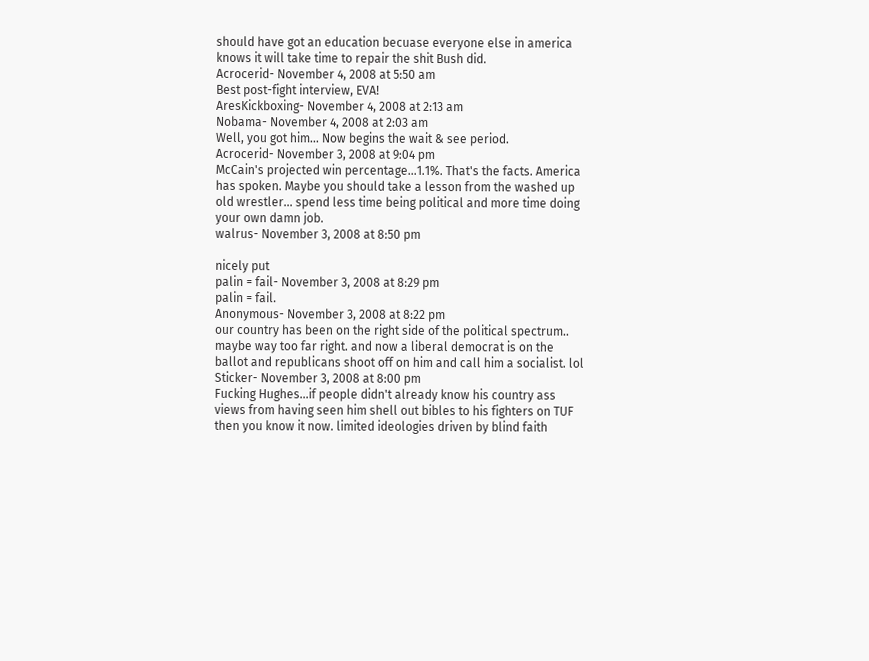should have got an education becuase everyone else in america knows it will take time to repair the shit Bush did.
Acrocerid- November 4, 2008 at 5:50 am
Best post-fight interview, EVA!
AresKickboxing- November 4, 2008 at 2:13 am
Nobama- November 4, 2008 at 2:03 am
Well, you got him... Now begins the wait & see period.
Acrocerid- November 3, 2008 at 9:04 pm
McCain's projected win percentage...1.1%. That's the facts. America has spoken. Maybe you should take a lesson from the washed up old wrestler... spend less time being political and more time doing your own damn job.
walrus- November 3, 2008 at 8:50 pm

nicely put
palin = fail- November 3, 2008 at 8:29 pm
palin = fail.
Anonymous- November 3, 2008 at 8:22 pm
our country has been on the right side of the political spectrum.. maybe way too far right. and now a liberal democrat is on the ballot and republicans shoot off on him and call him a socialist. lol
Sticker- November 3, 2008 at 8:00 pm
Fucking Hughes...if people didn't already know his country ass views from having seen him shell out bibles to his fighters on TUF then you know it now. limited ideologies driven by blind faith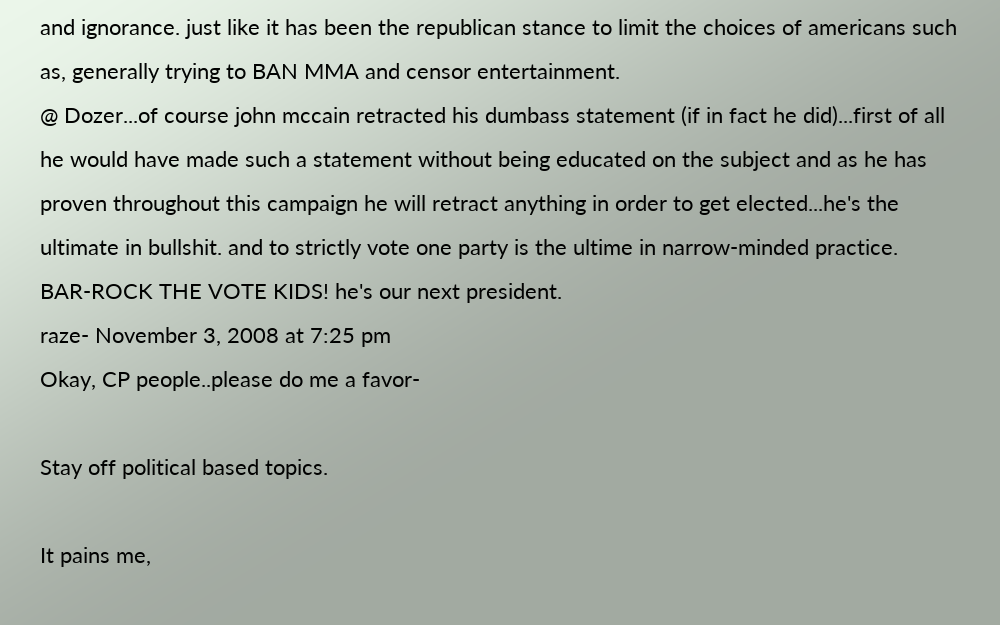and ignorance. just like it has been the republican stance to limit the choices of americans such as, generally trying to BAN MMA and censor entertainment.
@ Dozer...of course john mccain retracted his dumbass statement (if in fact he did)...first of all he would have made such a statement without being educated on the subject and as he has proven throughout this campaign he will retract anything in order to get elected...he's the ultimate in bullshit. and to strictly vote one party is the ultime in narrow-minded practice.
BAR-ROCK THE VOTE KIDS! he's our next president.
raze- November 3, 2008 at 7:25 pm
Okay, CP people..please do me a favor-

Stay off political based topics.

It pains me,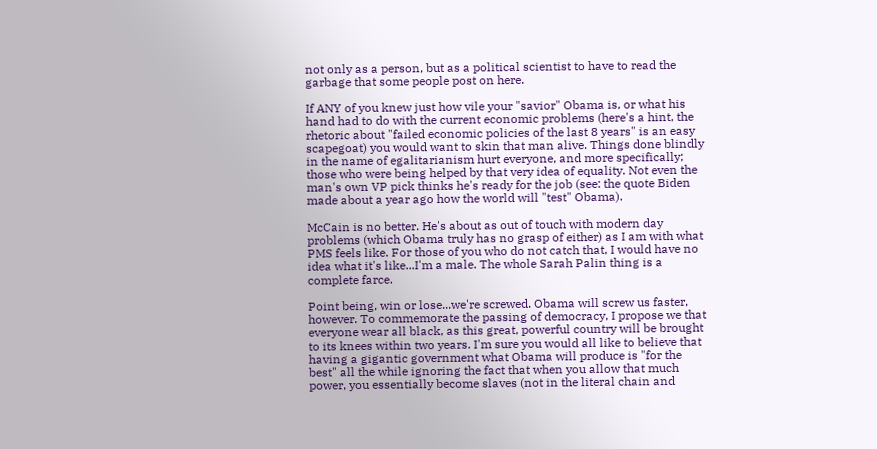not only as a person, but as a political scientist to have to read the garbage that some people post on here.

If ANY of you knew just how vile your "savior" Obama is, or what his hand had to do with the current economic problems (here's a hint, the rhetoric about "failed economic policies of the last 8 years" is an easy scapegoat) you would want to skin that man alive. Things done blindly in the name of egalitarianism hurt everyone, and more specifically; those who were being helped by that very idea of equality. Not even the man's own VP pick thinks he's ready for the job (see: the quote Biden made about a year ago how the world will "test" Obama).

McCain is no better. He's about as out of touch with modern day problems (which Obama truly has no grasp of either) as I am with what PMS feels like. For those of you who do not catch that, I would have no idea what it's like...I'm a male. The whole Sarah Palin thing is a complete farce.

Point being, win or lose...we're screwed. Obama will screw us faster, however. To commemorate the passing of democracy, I propose we that everyone wear all black, as this great, powerful country will be brought to its knees within two years. I'm sure you would all like to believe that having a gigantic government what Obama will produce is "for the best" all the while ignoring the fact that when you allow that much power, you essentially become slaves (not in the literal chain and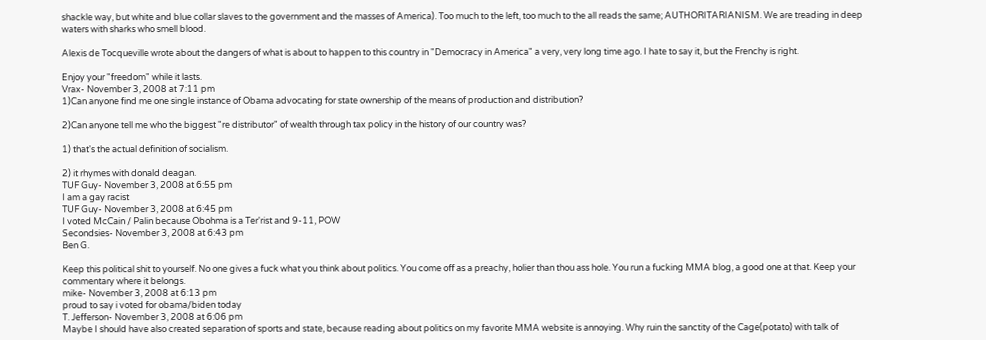shackle way, but white and blue collar slaves to the government and the masses of America). Too much to the left, too much to the all reads the same; AUTHORITARIANISM. We are treading in deep waters with sharks who smell blood.

Alexis de Tocqueville wrote about the dangers of what is about to happen to this country in "Democracy in America" a very, very long time ago. I hate to say it, but the Frenchy is right.

Enjoy your "freedom" while it lasts.
Vrax- November 3, 2008 at 7:11 pm
1)Can anyone find me one single instance of Obama advocating for state ownership of the means of production and distribution?

2)Can anyone tell me who the biggest "re distributor" of wealth through tax policy in the history of our country was?

1) that's the actual definition of socialism.

2) it rhymes with donald deagan.
TUF Guy- November 3, 2008 at 6:55 pm
I am a gay racist
TUF Guy- November 3, 2008 at 6:45 pm
I voted McCain / Palin because Obohma is a Ter'rist and 9-11, POW
Secondsies- November 3, 2008 at 6:43 pm
Ben G.

Keep this political shit to yourself. No one gives a fuck what you think about politics. You come off as a preachy, holier than thou ass hole. You run a fucking MMA blog, a good one at that. Keep your commentary where it belongs.
mike- November 3, 2008 at 6:13 pm
proud to say i voted for obama/biden today
T. Jefferson- November 3, 2008 at 6:06 pm
Maybe I should have also created separation of sports and state, because reading about politics on my favorite MMA website is annoying. Why ruin the sanctity of the Cage(potato) with talk of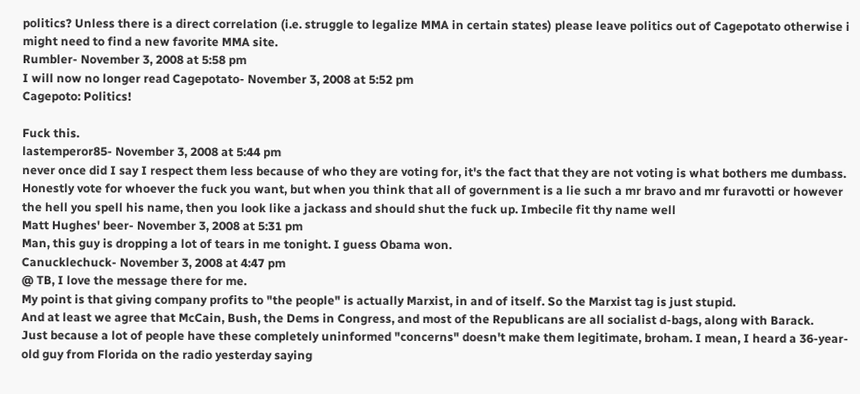politics? Unless there is a direct correlation (i.e. struggle to legalize MMA in certain states) please leave politics out of Cagepotato otherwise i might need to find a new favorite MMA site.
Rumbler- November 3, 2008 at 5:58 pm
I will now no longer read Cagepotato- November 3, 2008 at 5:52 pm
Cagepoto: Politics!

Fuck this.
lastemperor85- November 3, 2008 at 5:44 pm
never once did I say I respect them less because of who they are voting for, it's the fact that they are not voting is what bothers me dumbass. Honestly vote for whoever the fuck you want, but when you think that all of government is a lie such a mr bravo and mr furavotti or however the hell you spell his name, then you look like a jackass and should shut the fuck up. Imbecile fit thy name well
Matt Hughes' beer- November 3, 2008 at 5:31 pm
Man, this guy is dropping a lot of tears in me tonight. I guess Obama won.
Canucklechuck- November 3, 2008 at 4:47 pm
@ TB, I love the message there for me.
My point is that giving company profits to "the people" is actually Marxist, in and of itself. So the Marxist tag is just stupid.
And at least we agree that McCain, Bush, the Dems in Congress, and most of the Republicans are all socialist d-bags, along with Barack.
Just because a lot of people have these completely uninformed "concerns" doesn't make them legitimate, broham. I mean, I heard a 36-year-old guy from Florida on the radio yesterday saying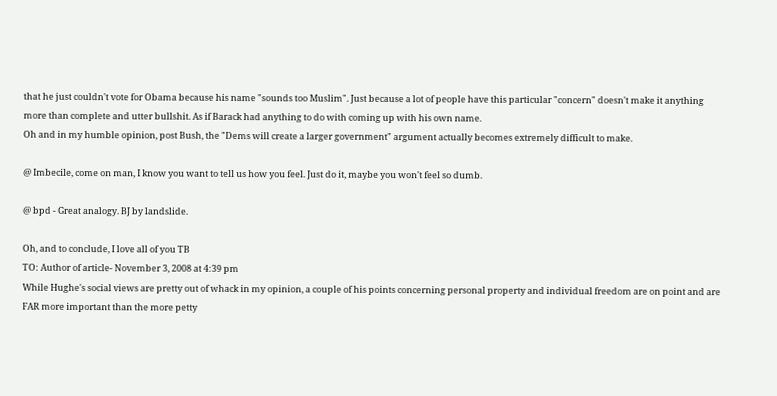that he just couldn't vote for Obama because his name "sounds too Muslim". Just because a lot of people have this particular "concern" doesn't make it anything more than complete and utter bullshit. As if Barack had anything to do with coming up with his own name.
Oh and in my humble opinion, post Bush, the "Dems will create a larger government" argument actually becomes extremely difficult to make.

@ Imbecile, come on man, I know you want to tell us how you feel. Just do it, maybe you won't feel so dumb.

@ bpd - Great analogy. BJ by landslide.

Oh, and to conclude, I love all of you TB
TO: Author of article- November 3, 2008 at 4:39 pm
While Hughe's social views are pretty out of whack in my opinion, a couple of his points concerning personal property and individual freedom are on point and are FAR more important than the more petty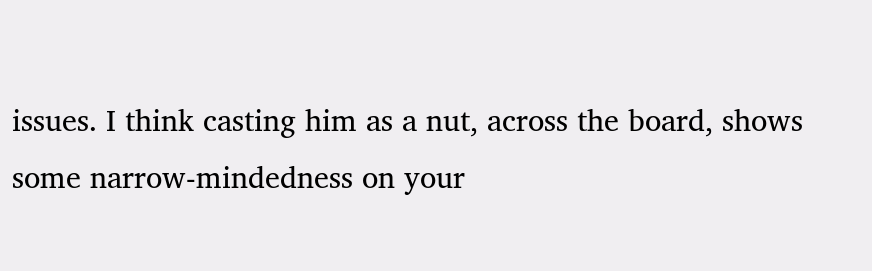issues. I think casting him as a nut, across the board, shows some narrow-mindedness on your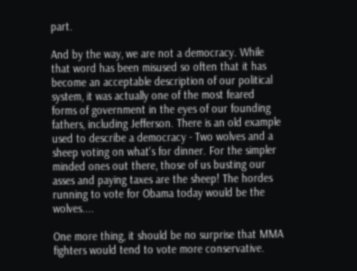part.

And by the way, we are not a democracy. While that word has been misused so often that it has become an acceptable description of our political system, it was actually one of the most feared forms of government in the eyes of our founding fathers, including Jefferson. There is an old example used to describe a democracy - Two wolves and a sheep voting on what's for dinner. For the simpler minded ones out there, those of us busting our asses and paying taxes are the sheep! The hordes running to vote for Obama today would be the wolves....

One more thing, it should be no surprise that MMA fighters would tend to vote more conservative.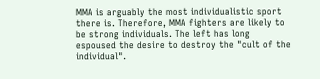MMA is arguably the most individualistic sport there is. Therefore, MMA fighters are likely to be strong individuals. The left has long espoused the desire to destroy the "cult of the individual".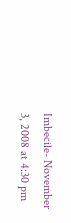Imbecile- November 3, 2008 at 4:30 pm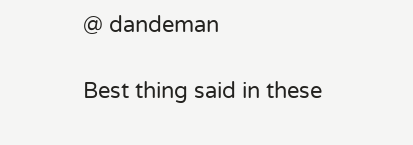@ dandeman

Best thing said in these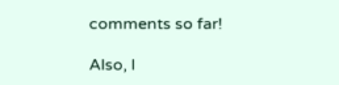comments so far!

Also, I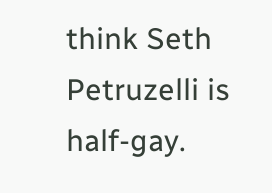think Seth Petruzelli is half-gay.